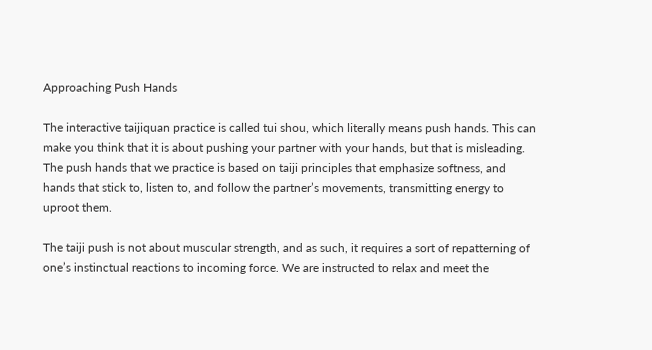Approaching Push Hands

The interactive taijiquan practice is called tui shou, which literally means push hands. This can make you think that it is about pushing your partner with your hands, but that is misleading. The push hands that we practice is based on taiji principles that emphasize softness, and hands that stick to, listen to, and follow the partner’s movements, transmitting energy to uproot them.

The taiji push is not about muscular strength, and as such, it requires a sort of repatterning of one’s instinctual reactions to incoming force. We are instructed to relax and meet the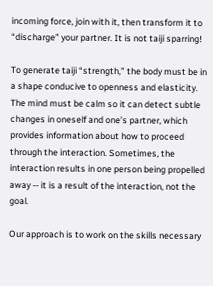incoming force, join with it, then transform it to “discharge” your partner. It is not taiji sparring!

To generate taiji “strength,” the body must be in a shape conducive to openness and elasticity. The mind must be calm so it can detect subtle changes in oneself and one’s partner, which provides information about how to proceed through the interaction. Sometimes, the interaction results in one person being propelled away -- it is a result of the interaction, not the goal.

Our approach is to work on the skills necessary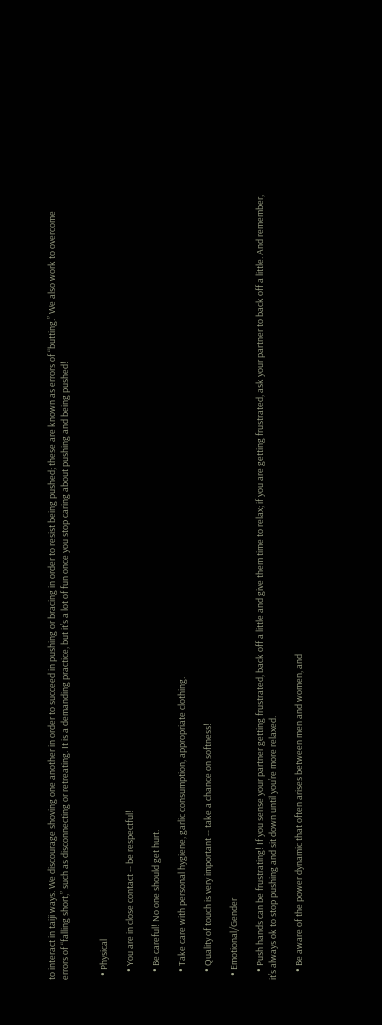to interact in taiji ways. We discourage shoving one another in order to succeed in pushing or bracing in order to resist being pushed; these are known as errors of “butting.” We also work to overcome errors of “falling short,” such as disconnecting or retreating. It is a demanding practice, but it’s a lot of fun once you stop caring about pushing and being pushed!


  • Physical

    • You are in close contact -- be respectful!

    • Be careful! No one should get hurt.

    • Take care with personal hygiene, garlic consumption, appropriate clothing.

    • Quality of touch is very important -- take a chance on softness!

  • Emotional/Gender

    • Push hands can be frustrating! If you sense your partner getting frustrated, back off a little and give them time to relax; if you are getting frustrated, ask your partner to back off a little. And remember, it’s always ok to stop pushing and sit down until you’re more relaxed.

    • Be aware of the power dynamic that often arises between men and women, and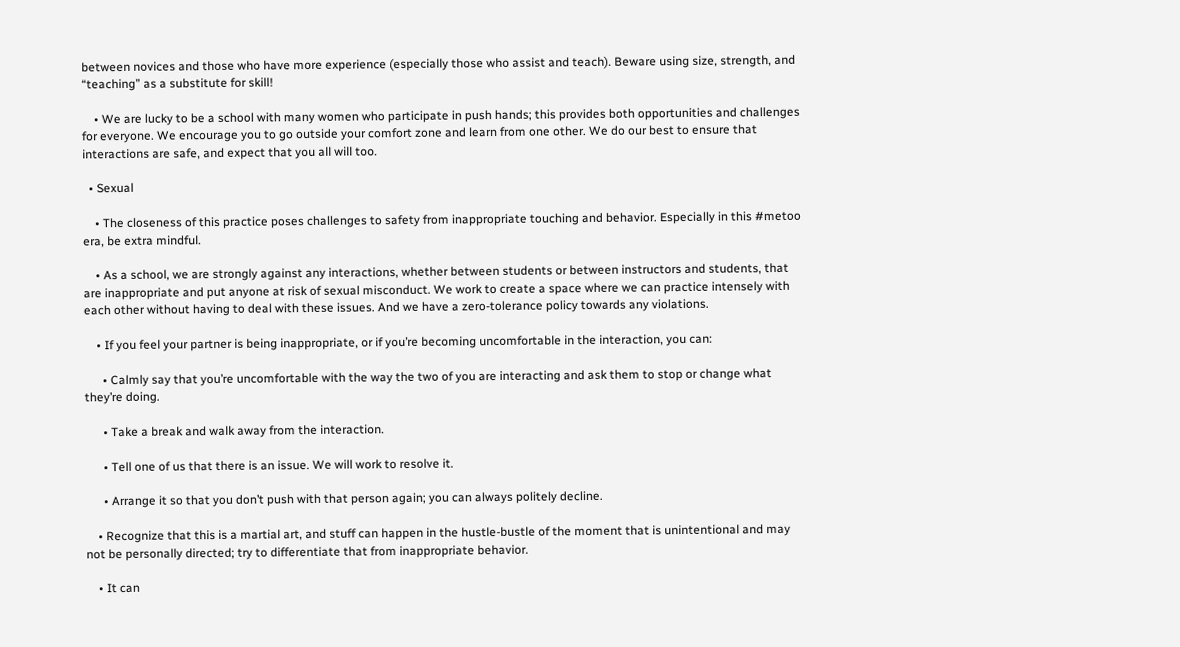between novices and those who have more experience (especially those who assist and teach). Beware using size, strength, and “teaching” as a substitute for skill!

    • We are lucky to be a school with many women who participate in push hands; this provides both opportunities and challenges for everyone. We encourage you to go outside your comfort zone and learn from one other. We do our best to ensure that interactions are safe, and expect that you all will too.

  • Sexual

    • The closeness of this practice poses challenges to safety from inappropriate touching and behavior. Especially in this #metoo era, be extra mindful.

    • As a school, we are strongly against any interactions, whether between students or between instructors and students, that are inappropriate and put anyone at risk of sexual misconduct. We work to create a space where we can practice intensely with each other without having to deal with these issues. And we have a zero-tolerance policy towards any violations.

    • If you feel your partner is being inappropriate, or if you’re becoming uncomfortable in the interaction, you can:

      • Calmly say that you’re uncomfortable with the way the two of you are interacting and ask them to stop or change what they’re doing.

      • Take a break and walk away from the interaction.

      • Tell one of us that there is an issue. We will work to resolve it.

      • Arrange it so that you don’t push with that person again; you can always politely decline.

    • Recognize that this is a martial art, and stuff can happen in the hustle-bustle of the moment that is unintentional and may not be personally directed; try to differentiate that from inappropriate behavior.

    • It can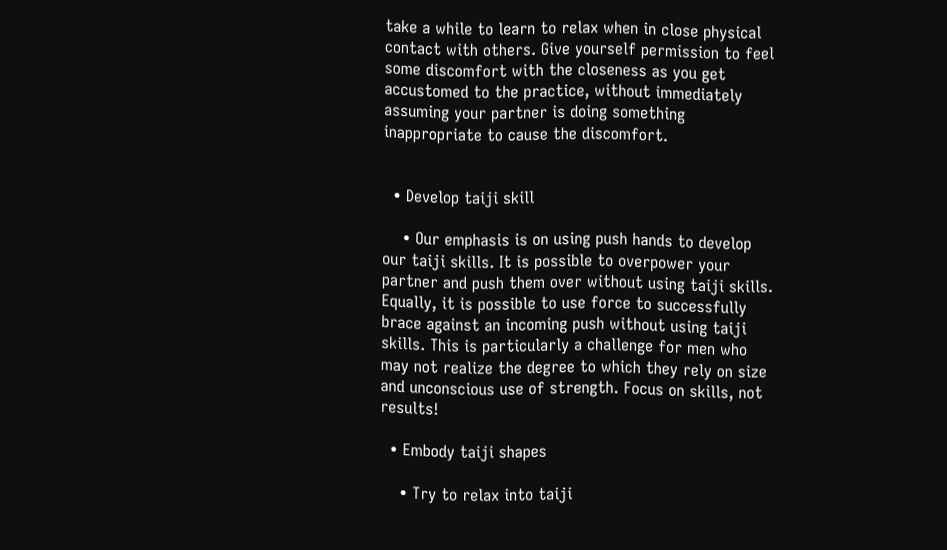take a while to learn to relax when in close physical contact with others. Give yourself permission to feel some discomfort with the closeness as you get accustomed to the practice, without immediately assuming your partner is doing something inappropriate to cause the discomfort.


  • Develop taiji skill

    • Our emphasis is on using push hands to develop our taiji skills. It is possible to overpower your partner and push them over without using taiji skills. Equally, it is possible to use force to successfully brace against an incoming push without using taiji skills. This is particularly a challenge for men who may not realize the degree to which they rely on size and unconscious use of strength. Focus on skills, not results!

  • Embody taiji shapes

    • Try to relax into taiji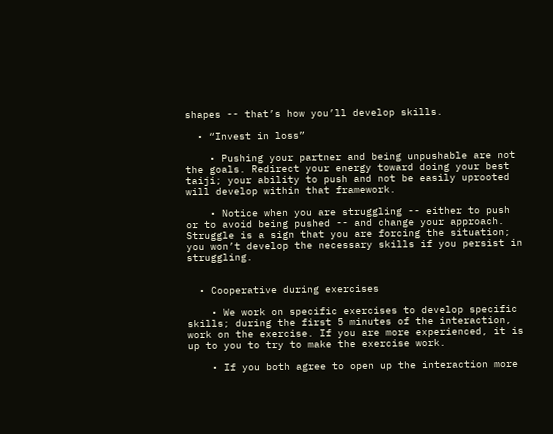shapes -- that’s how you’ll develop skills.

  • “Invest in loss”

    • Pushing your partner and being unpushable are not the goals. Redirect your energy toward doing your best taiji; your ability to push and not be easily uprooted will develop within that framework.

    • Notice when you are struggling -- either to push or to avoid being pushed -- and change your approach. Struggle is a sign that you are forcing the situation; you won’t develop the necessary skills if you persist in struggling.


  • Cooperative during exercises

    • We work on specific exercises to develop specific skills; during the first 5 minutes of the interaction, work on the exercise. If you are more experienced, it is up to you to try to make the exercise work.

    • If you both agree to open up the interaction more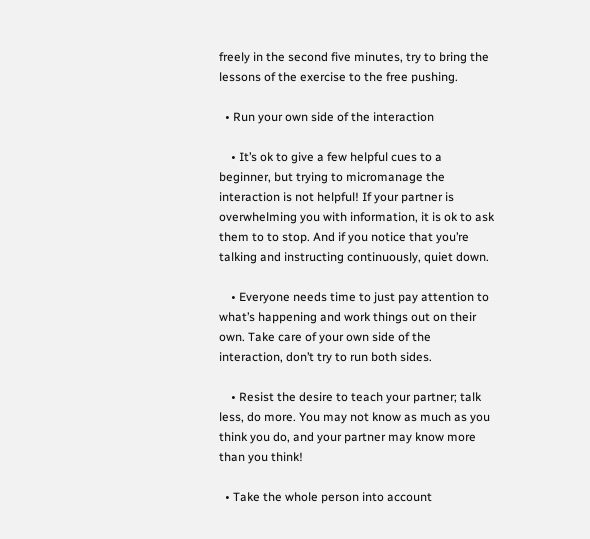freely in the second five minutes, try to bring the lessons of the exercise to the free pushing.

  • Run your own side of the interaction

    • It’s ok to give a few helpful cues to a beginner, but trying to micromanage the interaction is not helpful! If your partner is overwhelming you with information, it is ok to ask them to to stop. And if you notice that you’re talking and instructing continuously, quiet down.

    • Everyone needs time to just pay attention to what’s happening and work things out on their own. Take care of your own side of the interaction, don’t try to run both sides.

    • Resist the desire to teach your partner; talk less, do more. You may not know as much as you think you do, and your partner may know more than you think!

  • Take the whole person into account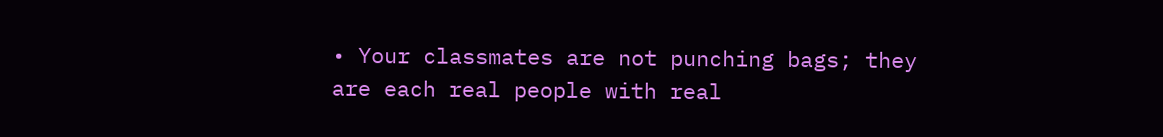• Your classmates are not punching bags; they are each real people with real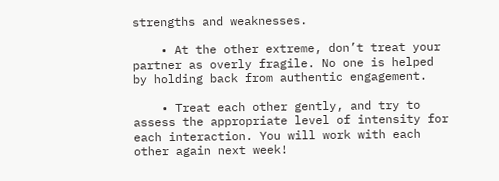strengths and weaknesses.

    • At the other extreme, don’t treat your partner as overly fragile. No one is helped by holding back from authentic engagement.

    • Treat each other gently, and try to assess the appropriate level of intensity for each interaction. You will work with each other again next week!